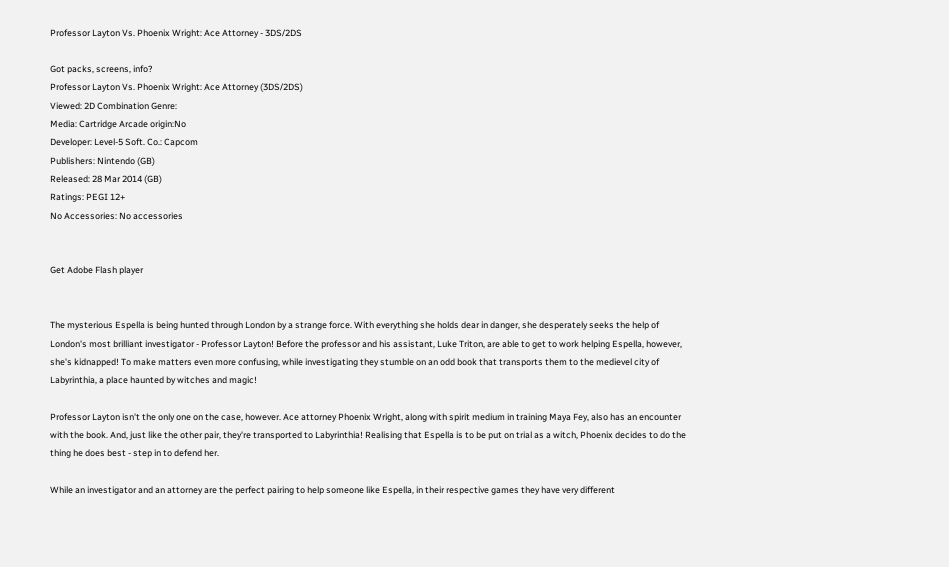Professor Layton Vs. Phoenix Wright: Ace Attorney - 3DS/2DS

Got packs, screens, info?
Professor Layton Vs. Phoenix Wright: Ace Attorney (3DS/2DS)
Viewed: 2D Combination Genre:
Media: Cartridge Arcade origin:No
Developer: Level-5 Soft. Co.: Capcom
Publishers: Nintendo (GB)
Released: 28 Mar 2014 (GB)
Ratings: PEGI 12+
No Accessories: No accessories


Get Adobe Flash player


The mysterious Espella is being hunted through London by a strange force. With everything she holds dear in danger, she desperately seeks the help of London's most brilliant investigator - Professor Layton! Before the professor and his assistant, Luke Triton, are able to get to work helping Espella, however, she's kidnapped! To make matters even more confusing, while investigating they stumble on an odd book that transports them to the medievel city of Labyrinthia, a place haunted by witches and magic!

Professor Layton isn't the only one on the case, however. Ace attorney Phoenix Wright, along with spirit medium in training Maya Fey, also has an encounter with the book. And, just like the other pair, they're transported to Labyrinthia! Realising that Espella is to be put on trial as a witch, Phoenix decides to do the thing he does best - step in to defend her.

While an investigator and an attorney are the perfect pairing to help someone like Espella, in their respective games they have very different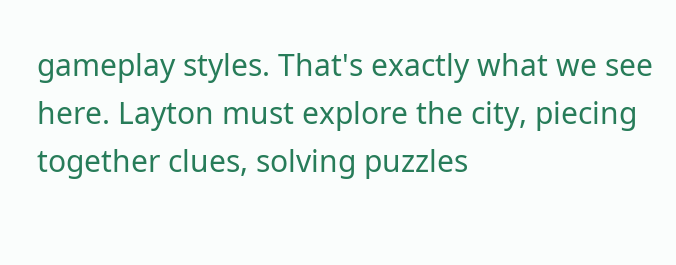gameplay styles. That's exactly what we see here. Layton must explore the city, piecing together clues, solving puzzles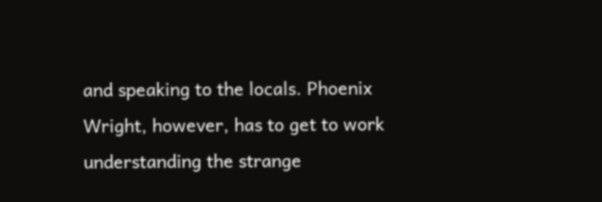and speaking to the locals. Phoenix Wright, however, has to get to work understanding the strange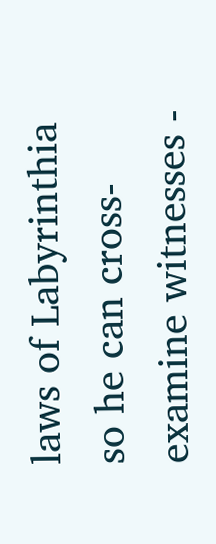laws of Labyrinthia so he can cross-examine witnesses -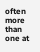often more than one at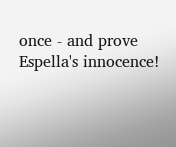once - and prove Espella's innocence!